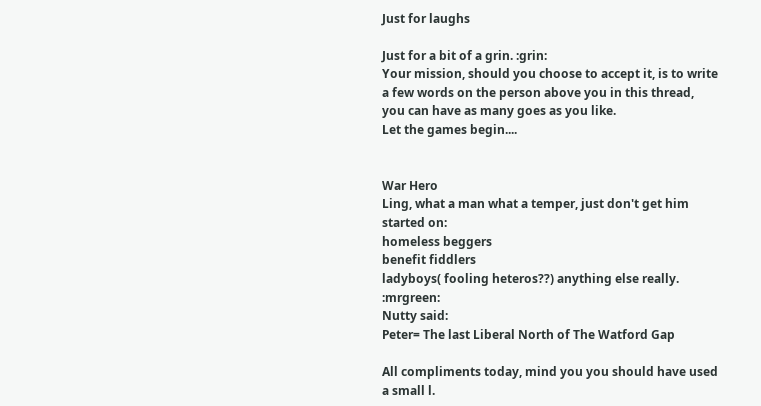Just for laughs

Just for a bit of a grin. :grin:
Your mission, should you choose to accept it, is to write a few words on the person above you in this thread, you can have as many goes as you like.
Let the games begin....


War Hero
Ling, what a man what a temper, just don't get him started on:
homeless beggers
benefit fiddlers
ladyboys( fooling heteros??) anything else really. :mrgreen:
Nutty said:
Peter= The last Liberal North of The Watford Gap

All compliments today, mind you you should have used a small l.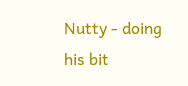Nutty - doing his bit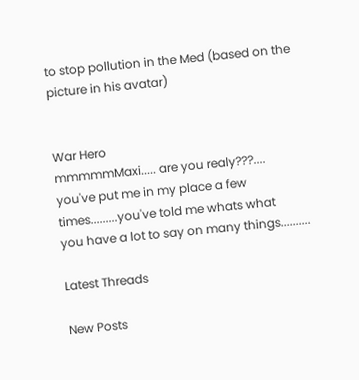to stop pollution in the Med (based on the picture in his avatar)


War Hero
mmmmmMaxi..... are you realy???....
you've put me in my place a few times.........you've told me whats what
you have a lot to say on many things..........

Latest Threads

New Posts